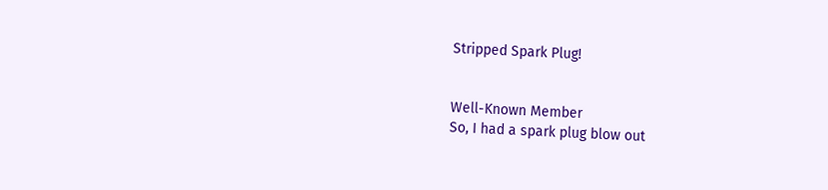Stripped Spark Plug!


Well-Known Member
So, I had a spark plug blow out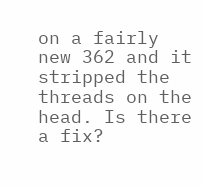on a fairly new 362 and it stripped the threads on the head. Is there a fix?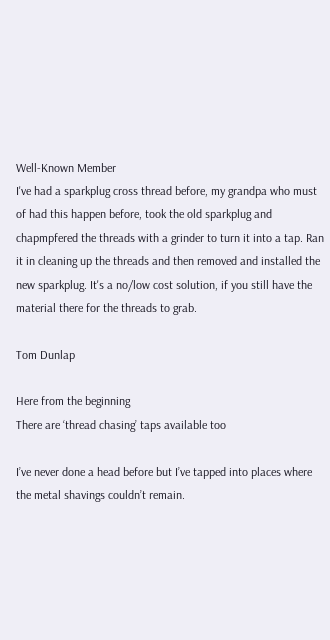Well-Known Member
I've had a sparkplug cross thread before, my grandpa who must of had this happen before, took the old sparkplug and chapmpfered the threads with a grinder to turn it into a tap. Ran it in cleaning up the threads and then removed and installed the new sparkplug. It's a no/low cost solution, if you still have the material there for the threads to grab.

Tom Dunlap

Here from the beginning
There are ‘thread chasing’ taps available too

I’ve never done a head before but I’ve tapped into places where the metal shavings couldn’t remain.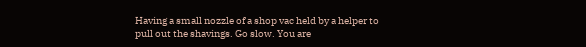Having a small nozzle of a shop vac held by a helper to pull out the shavings. Go slow. You are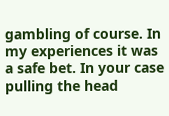gambling of course. In my experiences it was a safe bet. In your case pulling the head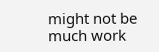might not be much work